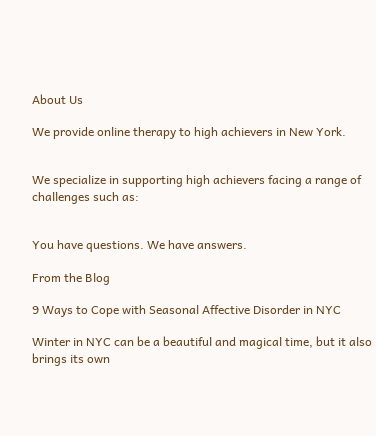About Us

We provide online therapy to high achievers in New York.


We specialize in supporting high achievers facing a range of challenges such as:


You have questions. We have answers.

From the Blog

9 Ways to Cope with Seasonal Affective Disorder in NYC

Winter in NYC can be a beautiful and magical time, but it also brings its own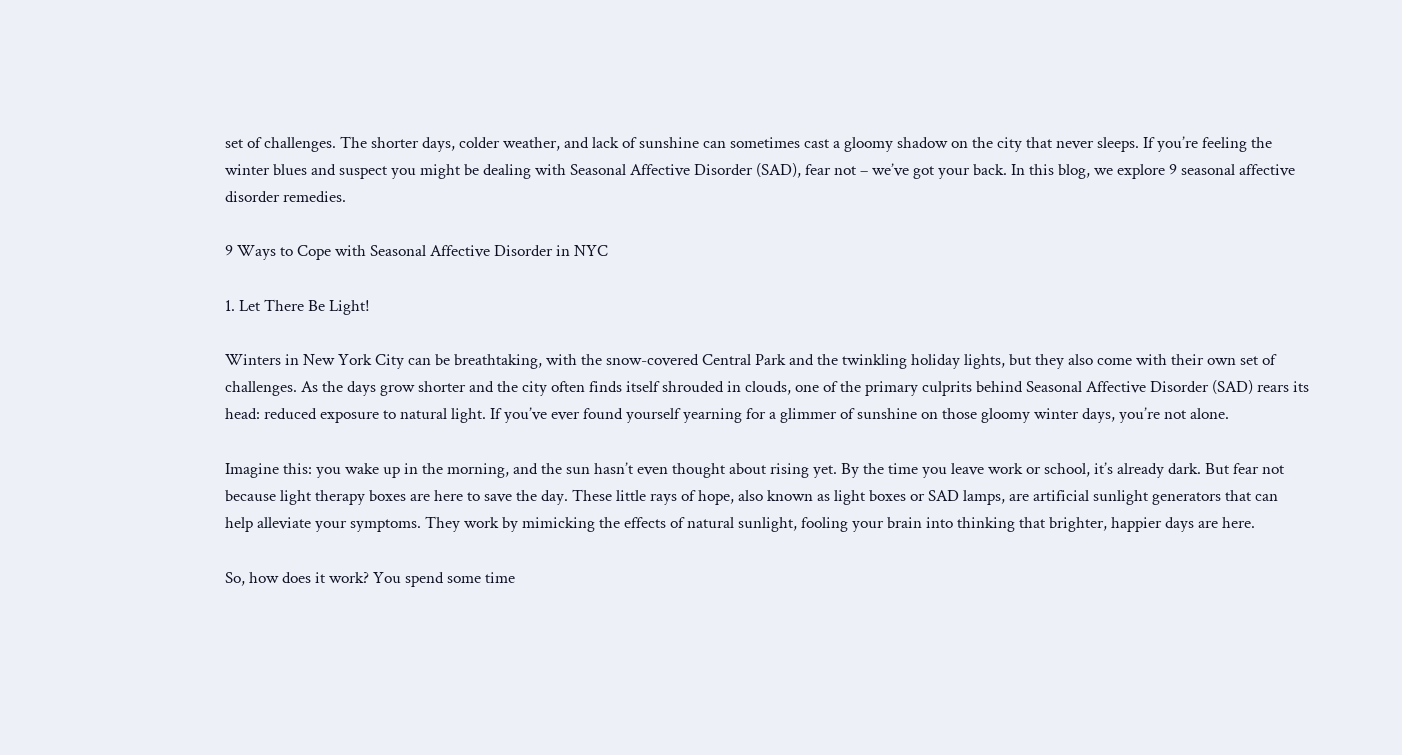set of challenges. The shorter days, colder weather, and lack of sunshine can sometimes cast a gloomy shadow on the city that never sleeps. If you’re feeling the winter blues and suspect you might be dealing with Seasonal Affective Disorder (SAD), fear not – we’ve got your back. In this blog, we explore 9 seasonal affective disorder remedies.

9 Ways to Cope with Seasonal Affective Disorder in NYC

1. Let There Be Light!

Winters in New York City can be breathtaking, with the snow-covered Central Park and the twinkling holiday lights, but they also come with their own set of challenges. As the days grow shorter and the city often finds itself shrouded in clouds, one of the primary culprits behind Seasonal Affective Disorder (SAD) rears its head: reduced exposure to natural light. If you’ve ever found yourself yearning for a glimmer of sunshine on those gloomy winter days, you’re not alone.

Imagine this: you wake up in the morning, and the sun hasn’t even thought about rising yet. By the time you leave work or school, it’s already dark. But fear not because light therapy boxes are here to save the day. These little rays of hope, also known as light boxes or SAD lamps, are artificial sunlight generators that can help alleviate your symptoms. They work by mimicking the effects of natural sunlight, fooling your brain into thinking that brighter, happier days are here.

So, how does it work? You spend some time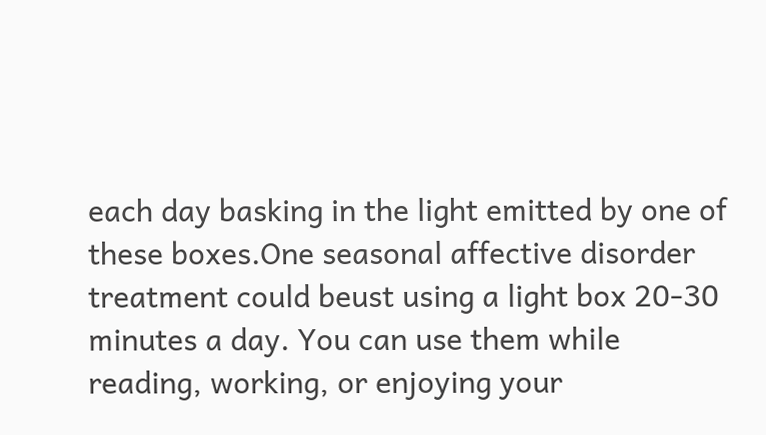each day basking in the light emitted by one of these boxes.One seasonal affective disorder treatment could beust using a light box 20-30 minutes a day. You can use them while reading, working, or enjoying your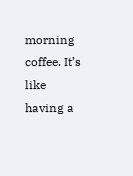morning coffee. It’s like having a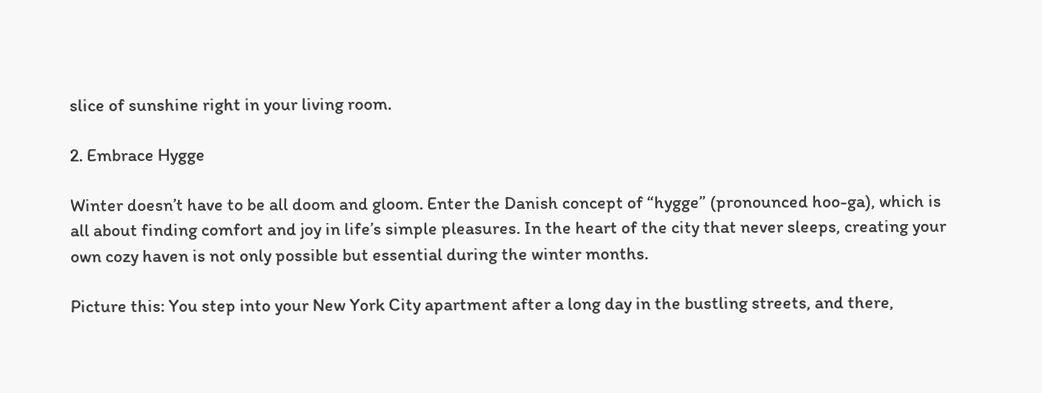slice of sunshine right in your living room.

2. Embrace Hygge

Winter doesn’t have to be all doom and gloom. Enter the Danish concept of “hygge” (pronounced hoo-ga), which is all about finding comfort and joy in life’s simple pleasures. In the heart of the city that never sleeps, creating your own cozy haven is not only possible but essential during the winter months.

Picture this: You step into your New York City apartment after a long day in the bustling streets, and there,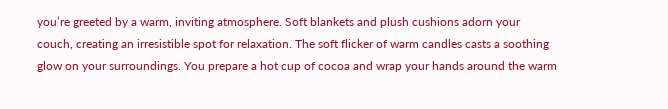you’re greeted by a warm, inviting atmosphere. Soft blankets and plush cushions adorn your couch, creating an irresistible spot for relaxation. The soft flicker of warm candles casts a soothing glow on your surroundings. You prepare a hot cup of cocoa and wrap your hands around the warm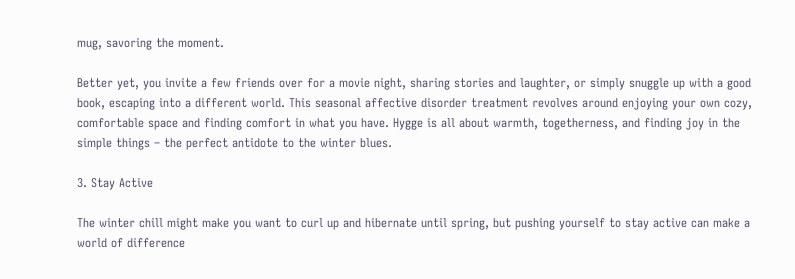mug, savoring the moment.

Better yet, you invite a few friends over for a movie night, sharing stories and laughter, or simply snuggle up with a good book, escaping into a different world. This seasonal affective disorder treatment revolves around enjoying your own cozy, comfortable space and finding comfort in what you have. Hygge is all about warmth, togetherness, and finding joy in the simple things – the perfect antidote to the winter blues.

3. Stay Active

The winter chill might make you want to curl up and hibernate until spring, but pushing yourself to stay active can make a world of difference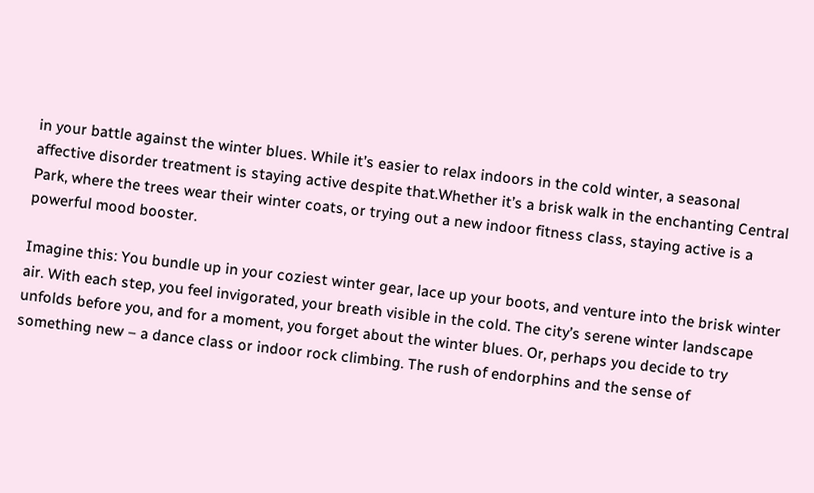in your battle against the winter blues. While it’s easier to relax indoors in the cold winter, a seasonal affective disorder treatment is staying active despite that.Whether it’s a brisk walk in the enchanting Central Park, where the trees wear their winter coats, or trying out a new indoor fitness class, staying active is a powerful mood booster.

Imagine this: You bundle up in your coziest winter gear, lace up your boots, and venture into the brisk winter air. With each step, you feel invigorated, your breath visible in the cold. The city’s serene winter landscape unfolds before you, and for a moment, you forget about the winter blues. Or, perhaps you decide to try something new – a dance class or indoor rock climbing. The rush of endorphins and the sense of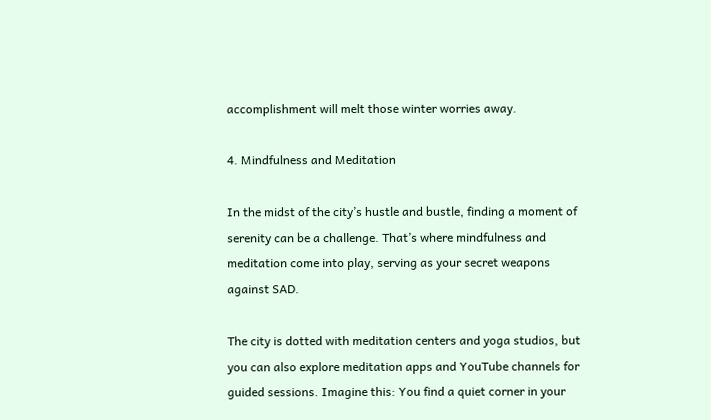accomplishment will melt those winter worries away.

4. Mindfulness and Meditation

In the midst of the city’s hustle and bustle, finding a moment of serenity can be a challenge. That’s where mindfulness and meditation come into play, serving as your secret weapons against SAD.

The city is dotted with meditation centers and yoga studios, but you can also explore meditation apps and YouTube channels for guided sessions. Imagine this: You find a quiet corner in your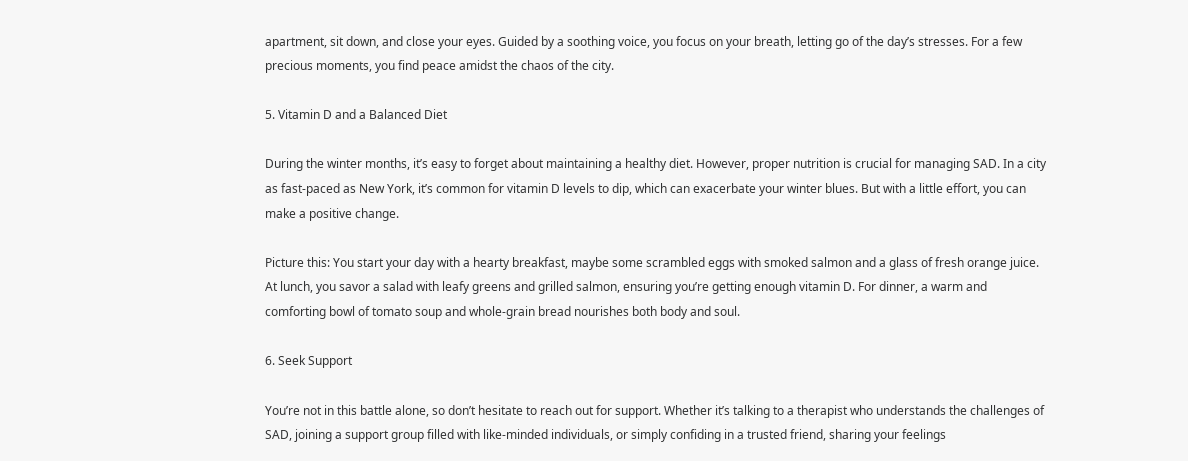apartment, sit down, and close your eyes. Guided by a soothing voice, you focus on your breath, letting go of the day’s stresses. For a few precious moments, you find peace amidst the chaos of the city.

5. Vitamin D and a Balanced Diet

During the winter months, it’s easy to forget about maintaining a healthy diet. However, proper nutrition is crucial for managing SAD. In a city as fast-paced as New York, it’s common for vitamin D levels to dip, which can exacerbate your winter blues. But with a little effort, you can make a positive change.

Picture this: You start your day with a hearty breakfast, maybe some scrambled eggs with smoked salmon and a glass of fresh orange juice. At lunch, you savor a salad with leafy greens and grilled salmon, ensuring you’re getting enough vitamin D. For dinner, a warm and comforting bowl of tomato soup and whole-grain bread nourishes both body and soul.

6. Seek Support

You’re not in this battle alone, so don’t hesitate to reach out for support. Whether it’s talking to a therapist who understands the challenges of SAD, joining a support group filled with like-minded individuals, or simply confiding in a trusted friend, sharing your feelings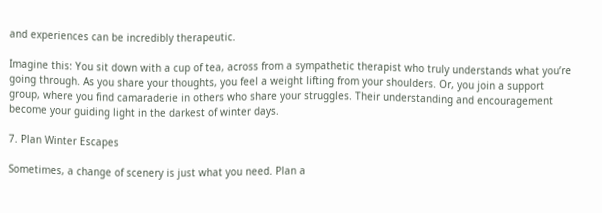and experiences can be incredibly therapeutic.

Imagine this: You sit down with a cup of tea, across from a sympathetic therapist who truly understands what you’re going through. As you share your thoughts, you feel a weight lifting from your shoulders. Or, you join a support group, where you find camaraderie in others who share your struggles. Their understanding and encouragement become your guiding light in the darkest of winter days.

7. Plan Winter Escapes

Sometimes, a change of scenery is just what you need. Plan a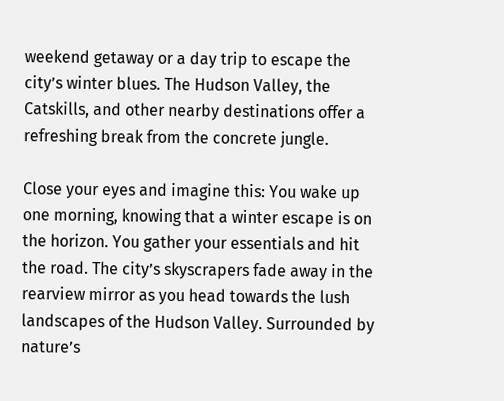weekend getaway or a day trip to escape the city’s winter blues. The Hudson Valley, the Catskills, and other nearby destinations offer a refreshing break from the concrete jungle.

Close your eyes and imagine this: You wake up one morning, knowing that a winter escape is on the horizon. You gather your essentials and hit the road. The city’s skyscrapers fade away in the rearview mirror as you head towards the lush landscapes of the Hudson Valley. Surrounded by nature’s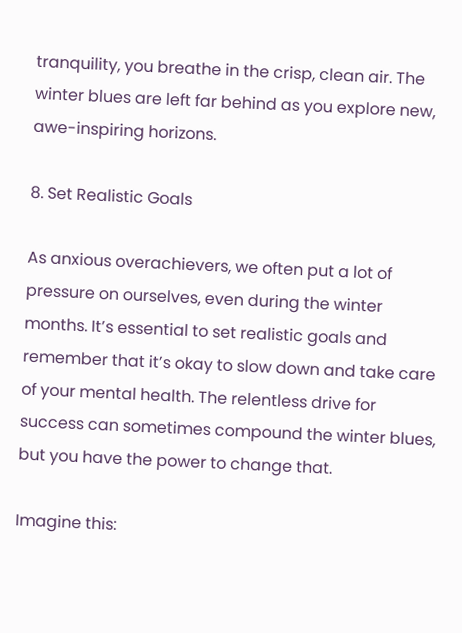tranquility, you breathe in the crisp, clean air. The winter blues are left far behind as you explore new, awe-inspiring horizons.

8. Set Realistic Goals

As anxious overachievers, we often put a lot of pressure on ourselves, even during the winter months. It’s essential to set realistic goals and remember that it’s okay to slow down and take care of your mental health. The relentless drive for success can sometimes compound the winter blues, but you have the power to change that.

Imagine this: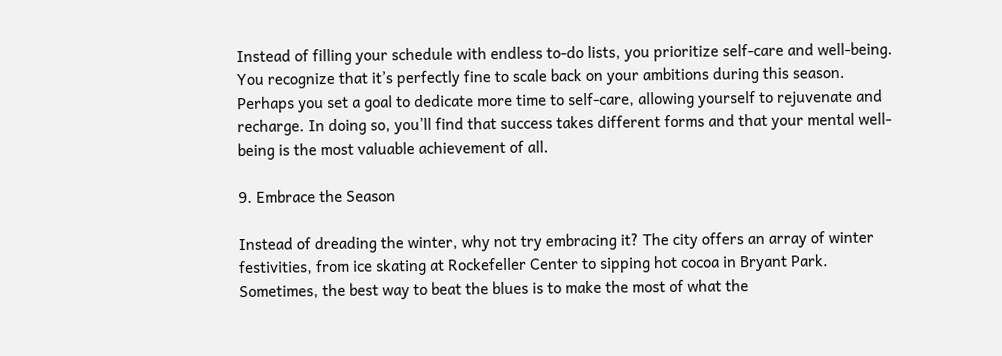Instead of filling your schedule with endless to-do lists, you prioritize self-care and well-being. You recognize that it’s perfectly fine to scale back on your ambitions during this season. Perhaps you set a goal to dedicate more time to self-care, allowing yourself to rejuvenate and recharge. In doing so, you’ll find that success takes different forms and that your mental well-being is the most valuable achievement of all.

9. Embrace the Season

Instead of dreading the winter, why not try embracing it? The city offers an array of winter festivities, from ice skating at Rockefeller Center to sipping hot cocoa in Bryant Park. Sometimes, the best way to beat the blues is to make the most of what the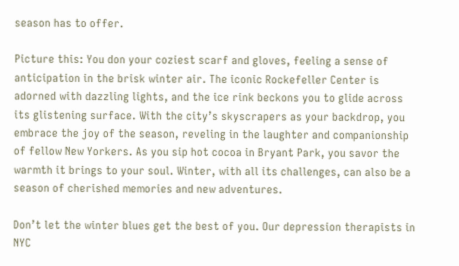season has to offer.

Picture this: You don your coziest scarf and gloves, feeling a sense of anticipation in the brisk winter air. The iconic Rockefeller Center is adorned with dazzling lights, and the ice rink beckons you to glide across its glistening surface. With the city’s skyscrapers as your backdrop, you embrace the joy of the season, reveling in the laughter and companionship of fellow New Yorkers. As you sip hot cocoa in Bryant Park, you savor the warmth it brings to your soul. Winter, with all its challenges, can also be a season of cherished memories and new adventures.

Don’t let the winter blues get the best of you. Our depression therapists in NYC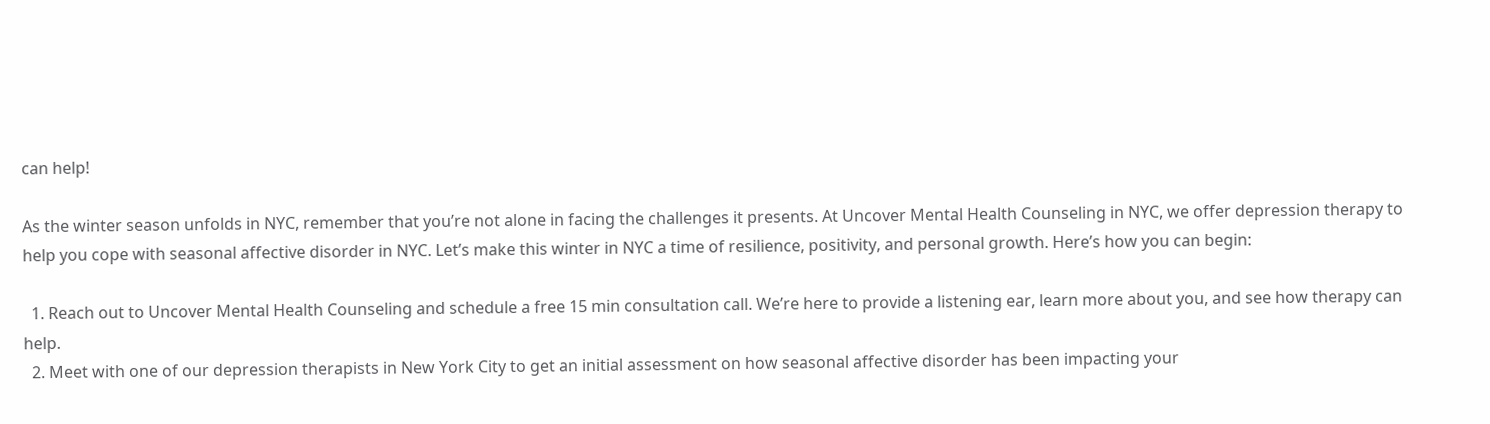can help!

As the winter season unfolds in NYC, remember that you’re not alone in facing the challenges it presents. At Uncover Mental Health Counseling in NYC, we offer depression therapy to help you cope with seasonal affective disorder in NYC. Let’s make this winter in NYC a time of resilience, positivity, and personal growth. Here’s how you can begin:

  1. Reach out to Uncover Mental Health Counseling and schedule a free 15 min consultation call. We’re here to provide a listening ear, learn more about you, and see how therapy can help.
  2. Meet with one of our depression therapists in New York City to get an initial assessment on how seasonal affective disorder has been impacting your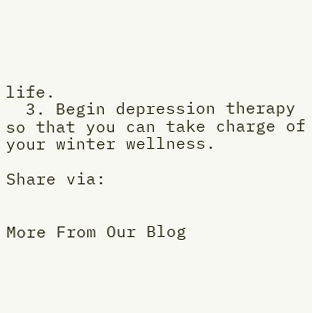life.
  3. Begin depression therapy so that you can take charge of your winter wellness.

Share via:


More From Our Blog